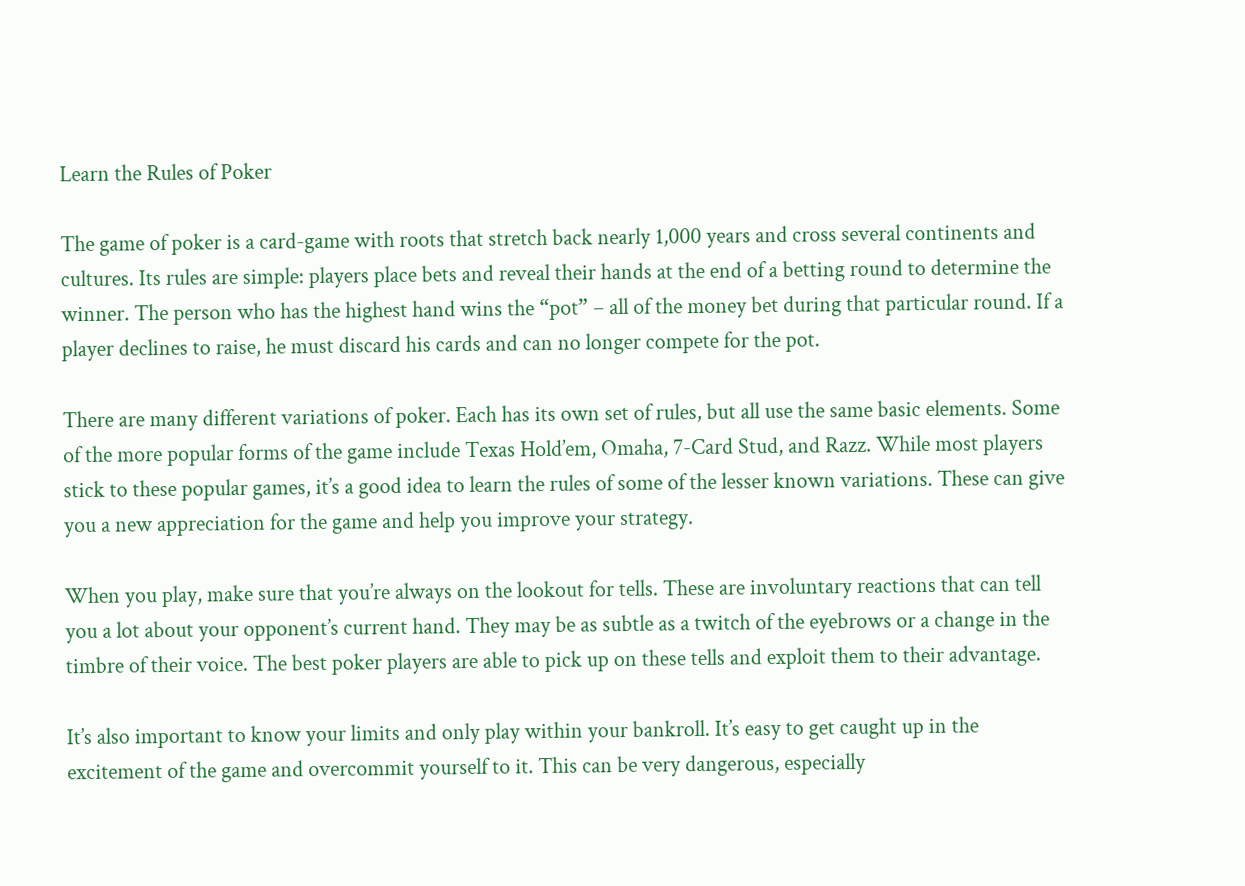Learn the Rules of Poker

The game of poker is a card-game with roots that stretch back nearly 1,000 years and cross several continents and cultures. Its rules are simple: players place bets and reveal their hands at the end of a betting round to determine the winner. The person who has the highest hand wins the “pot” – all of the money bet during that particular round. If a player declines to raise, he must discard his cards and can no longer compete for the pot.

There are many different variations of poker. Each has its own set of rules, but all use the same basic elements. Some of the more popular forms of the game include Texas Hold’em, Omaha, 7-Card Stud, and Razz. While most players stick to these popular games, it’s a good idea to learn the rules of some of the lesser known variations. These can give you a new appreciation for the game and help you improve your strategy.

When you play, make sure that you’re always on the lookout for tells. These are involuntary reactions that can tell you a lot about your opponent’s current hand. They may be as subtle as a twitch of the eyebrows or a change in the timbre of their voice. The best poker players are able to pick up on these tells and exploit them to their advantage.

It’s also important to know your limits and only play within your bankroll. It’s easy to get caught up in the excitement of the game and overcommit yourself to it. This can be very dangerous, especially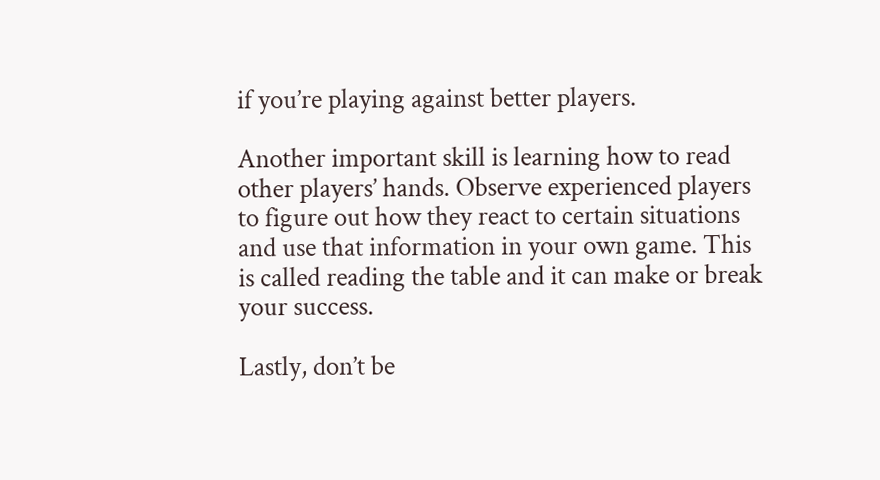if you’re playing against better players.

Another important skill is learning how to read other players’ hands. Observe experienced players to figure out how they react to certain situations and use that information in your own game. This is called reading the table and it can make or break your success.

Lastly, don’t be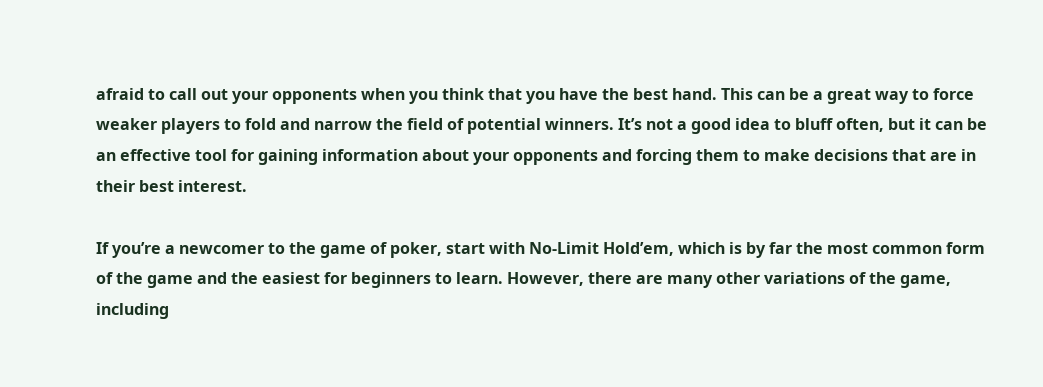afraid to call out your opponents when you think that you have the best hand. This can be a great way to force weaker players to fold and narrow the field of potential winners. It’s not a good idea to bluff often, but it can be an effective tool for gaining information about your opponents and forcing them to make decisions that are in their best interest.

If you’re a newcomer to the game of poker, start with No-Limit Hold’em, which is by far the most common form of the game and the easiest for beginners to learn. However, there are many other variations of the game, including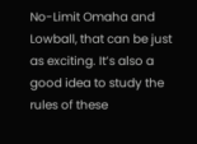No-Limit Omaha and Lowball, that can be just as exciting. It’s also a good idea to study the rules of these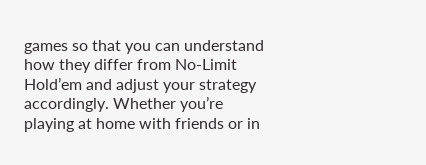games so that you can understand how they differ from No-Limit Hold’em and adjust your strategy accordingly. Whether you’re playing at home with friends or in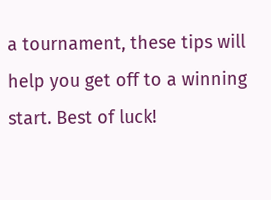a tournament, these tips will help you get off to a winning start. Best of luck!